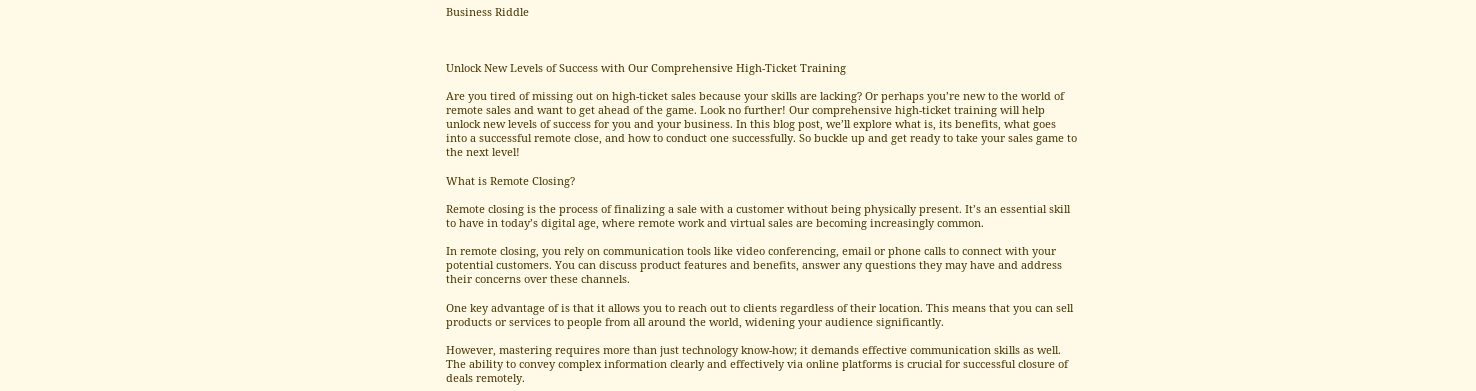Business Riddle



Unlock New Levels of Success with Our Comprehensive High-Ticket Training

Are you tired of missing out on high-ticket sales because your skills are lacking? Or perhaps you’re new to the world of remote sales and want to get ahead of the game. Look no further! Our comprehensive high-ticket training will help unlock new levels of success for you and your business. In this blog post, we’ll explore what is, its benefits, what goes into a successful remote close, and how to conduct one successfully. So buckle up and get ready to take your sales game to the next level!

What is Remote Closing?

Remote closing is the process of finalizing a sale with a customer without being physically present. It’s an essential skill to have in today’s digital age, where remote work and virtual sales are becoming increasingly common.

In remote closing, you rely on communication tools like video conferencing, email or phone calls to connect with your potential customers. You can discuss product features and benefits, answer any questions they may have and address their concerns over these channels.

One key advantage of is that it allows you to reach out to clients regardless of their location. This means that you can sell products or services to people from all around the world, widening your audience significantly.

However, mastering requires more than just technology know-how; it demands effective communication skills as well. The ability to convey complex information clearly and effectively via online platforms is crucial for successful closure of deals remotely.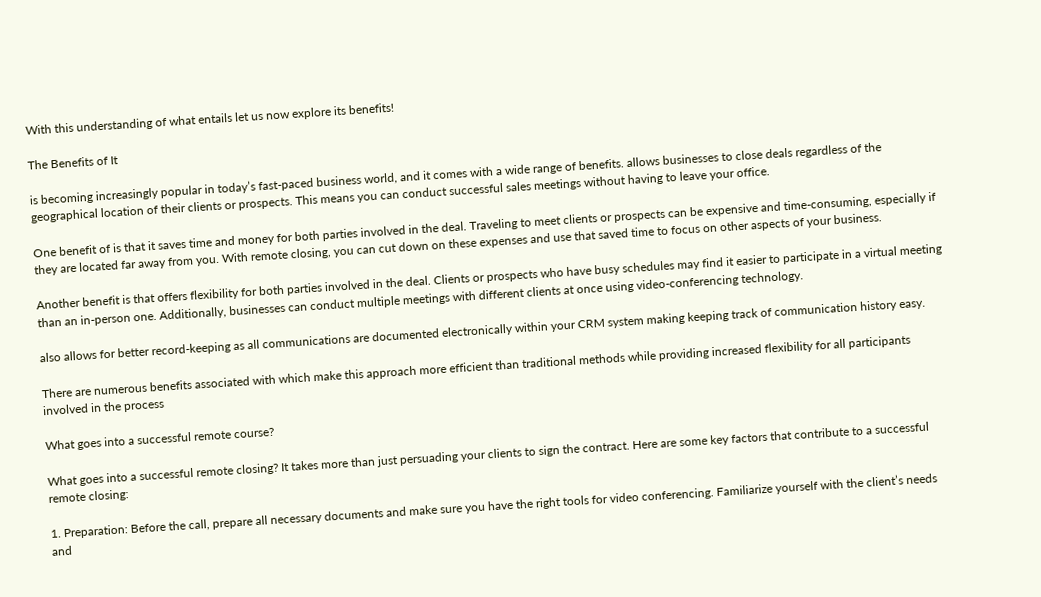With this understanding of what entails let us now explore its benefits!

The Benefits of It

is becoming increasingly popular in today’s fast-paced business world, and it comes with a wide range of benefits. allows businesses to close deals regardless of the geographical location of their clients or prospects. This means you can conduct successful sales meetings without having to leave your office.

One benefit of is that it saves time and money for both parties involved in the deal. Traveling to meet clients or prospects can be expensive and time-consuming, especially if they are located far away from you. With remote closing, you can cut down on these expenses and use that saved time to focus on other aspects of your business.

Another benefit is that offers flexibility for both parties involved in the deal. Clients or prospects who have busy schedules may find it easier to participate in a virtual meeting than an in-person one. Additionally, businesses can conduct multiple meetings with different clients at once using video-conferencing technology.

also allows for better record-keeping as all communications are documented electronically within your CRM system making keeping track of communication history easy.

There are numerous benefits associated with which make this approach more efficient than traditional methods while providing increased flexibility for all participants involved in the process

What goes into a successful remote course?

What goes into a successful remote closing? It takes more than just persuading your clients to sign the contract. Here are some key factors that contribute to a successful remote closing:

1. Preparation: Before the call, prepare all necessary documents and make sure you have the right tools for video conferencing. Familiarize yourself with the client’s needs and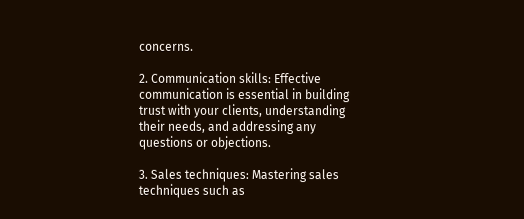concerns.

2. Communication skills: Effective communication is essential in building trust with your clients, understanding their needs, and addressing any questions or objections.

3. Sales techniques: Mastering sales techniques such as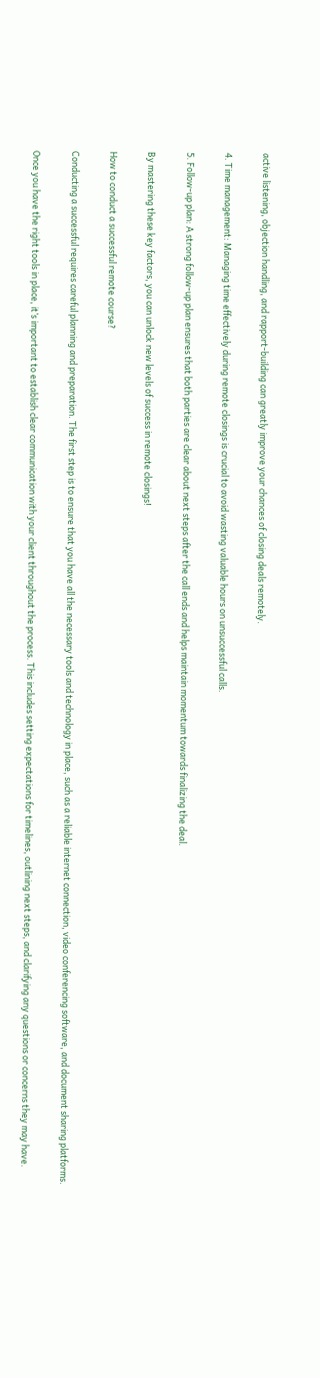active listening, objection handling, and rapport-building can greatly improve your chances of closing deals remotely.

4. Time management: Managing time effectively during remote closings is crucial to avoid wasting valuable hours on unsuccessful calls.

5. Follow-up plan: A strong follow-up plan ensures that both parties are clear about next steps after the call ends and helps maintain momentum towards finalizing the deal.

By mastering these key factors, you can unlock new levels of success in remote closings!

How to conduct a successful remote course?

Conducting a successful requires careful planning and preparation. The first step is to ensure that you have all the necessary tools and technology in place, such as a reliable internet connection, video conferencing software, and document sharing platforms.

Once you have the right tools in place, it’s important to establish clear communication with your client throughout the process. This includes setting expectations for timelines, outlining next steps, and clarifying any questions or concerns they may have.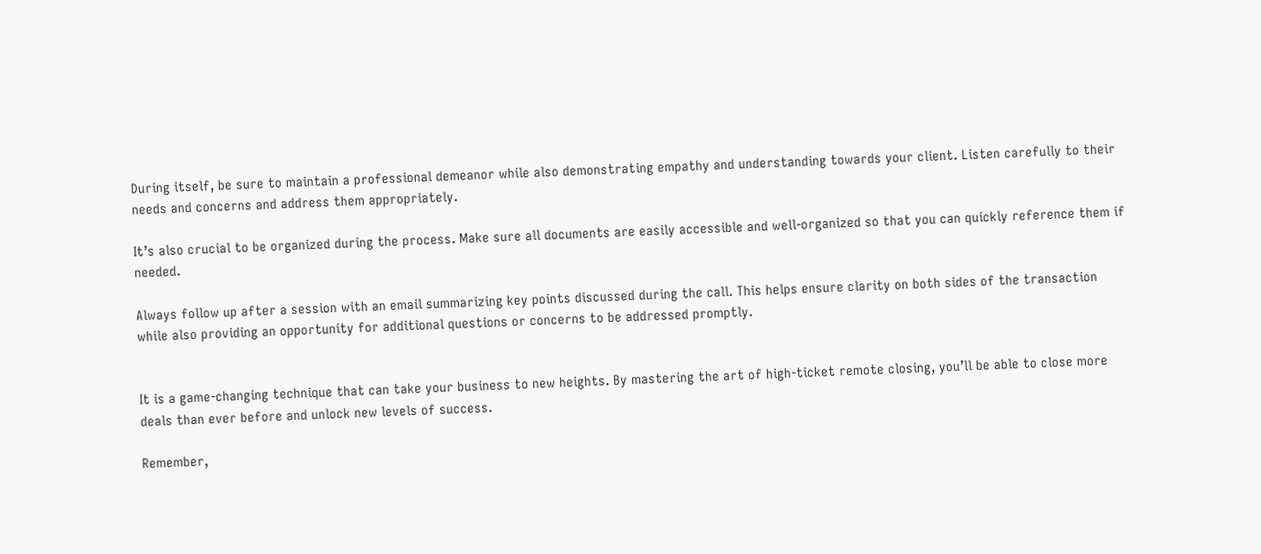During itself, be sure to maintain a professional demeanor while also demonstrating empathy and understanding towards your client. Listen carefully to their needs and concerns and address them appropriately.

It’s also crucial to be organized during the process. Make sure all documents are easily accessible and well-organized so that you can quickly reference them if needed.

Always follow up after a session with an email summarizing key points discussed during the call. This helps ensure clarity on both sides of the transaction while also providing an opportunity for additional questions or concerns to be addressed promptly.


It is a game-changing technique that can take your business to new heights. By mastering the art of high-ticket remote closing, you’ll be able to close more deals than ever before and unlock new levels of success.

Remember,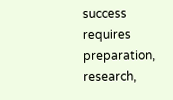success requires preparation, research,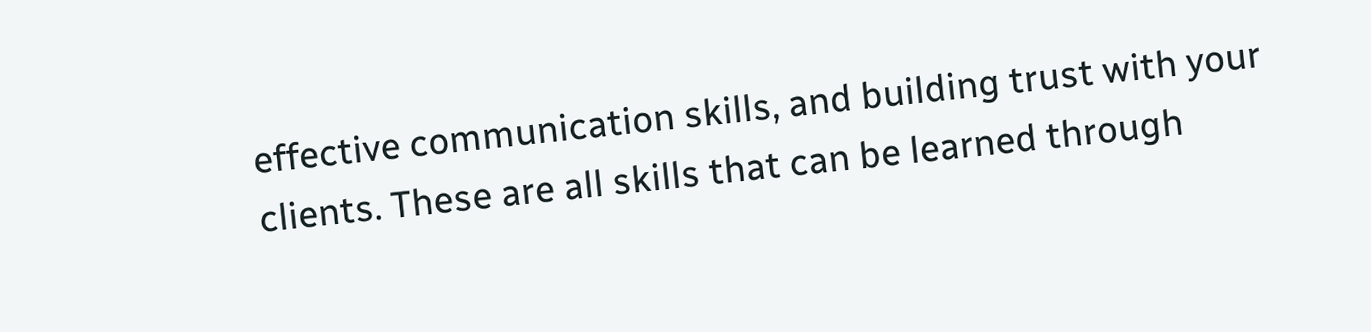effective communication skills, and building trust with your clients. These are all skills that can be learned through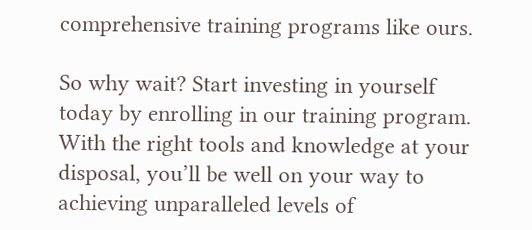comprehensive training programs like ours.

So why wait? Start investing in yourself today by enrolling in our training program. With the right tools and knowledge at your disposal, you’ll be well on your way to achieving unparalleled levels of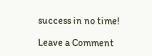success in no time!

Leave a Comment